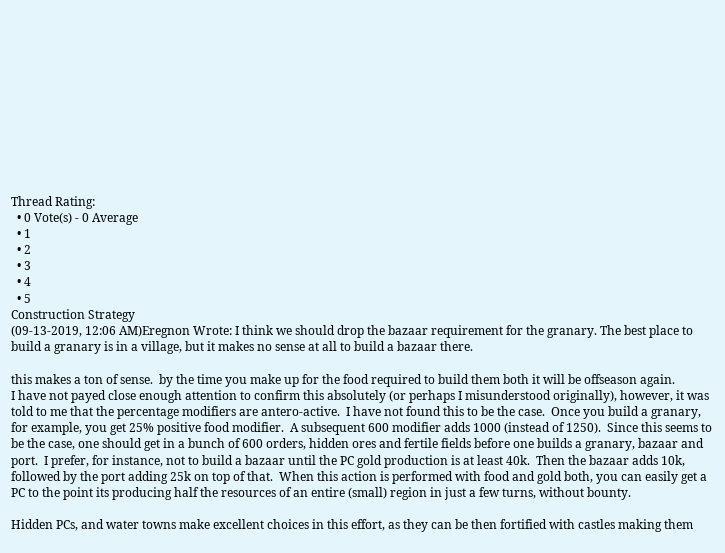Thread Rating:
  • 0 Vote(s) - 0 Average
  • 1
  • 2
  • 3
  • 4
  • 5
Construction Strategy
(09-13-2019, 12:06 AM)Eregnon Wrote: I think we should drop the bazaar requirement for the granary. The best place to build a granary is in a village, but it makes no sense at all to build a bazaar there.

this makes a ton of sense.  by the time you make up for the food required to build them both it will be offseason again.
I have not payed close enough attention to confirm this absolutely (or perhaps I misunderstood originally), however, it was told to me that the percentage modifiers are antero-active.  I have not found this to be the case.  Once you build a granary, for example, you get 25% positive food modifier.  A subsequent 600 modifier adds 1000 (instead of 1250).  Since this seems to be the case, one should get in a bunch of 600 orders, hidden ores and fertile fields before one builds a granary, bazaar and port.  I prefer, for instance, not to build a bazaar until the PC gold production is at least 40k.  Then the bazaar adds 10k, followed by the port adding 25k on top of that.  When this action is performed with food and gold both, you can easily get a PC to the point its producing half the resources of an entire (small) region in just a few turns, without bounty.

Hidden PCs, and water towns make excellent choices in this effort, as they can be then fortified with castles making them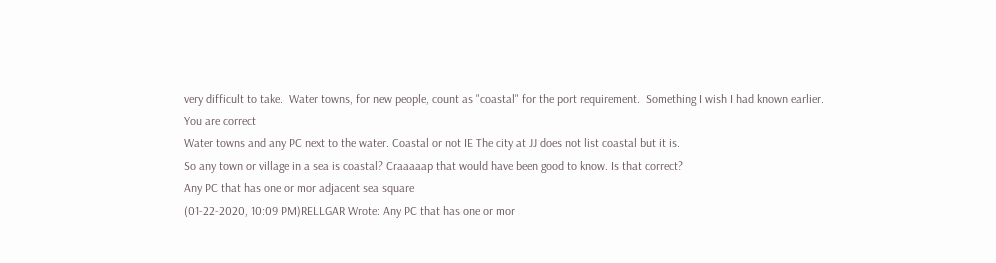very difficult to take.  Water towns, for new people, count as "coastal" for the port requirement.  Something I wish I had known earlier.
You are correct
Water towns and any PC next to the water. Coastal or not IE The city at JJ does not list coastal but it is.
So any town or village in a sea is coastal? Craaaaap that would have been good to know. Is that correct?
Any PC that has one or mor adjacent sea square
(01-22-2020, 10:09 PM)RELLGAR Wrote: Any PC that has one or mor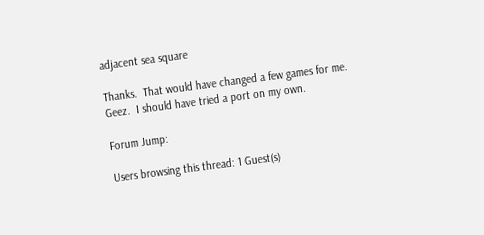adjacent sea square

Thanks.  That would have changed a few games for me.  Geez.  I should have tried a port on my own.

Forum Jump:

Users browsing this thread: 1 Guest(s)